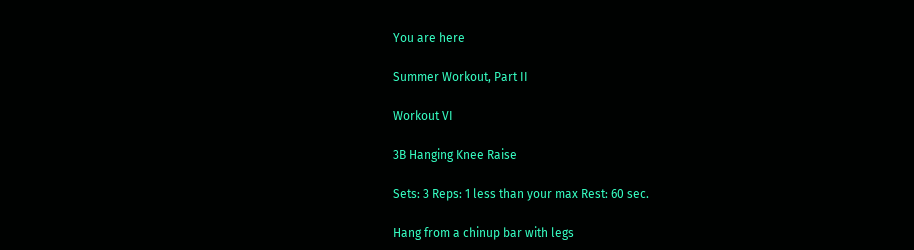You are here

Summer Workout, Part II

Workout VI

3B Hanging Knee Raise

Sets: 3 Reps: 1 less than your max Rest: 60 sec.

Hang from a chinup bar with legs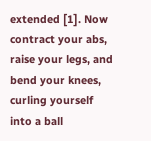extended [1]. Now contract your abs, raise your legs, and bend your knees, curling yourself into a ball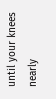until your knees nearly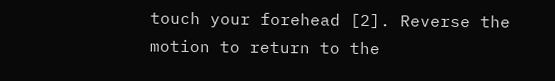touch your forehead [2]. Reverse the motion to return to the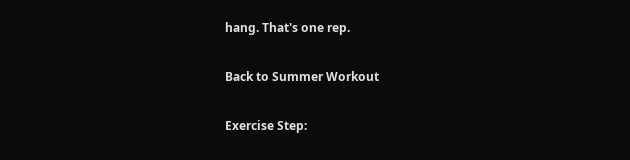hang. That's one rep.

Back to Summer Workout

Exercise Step: